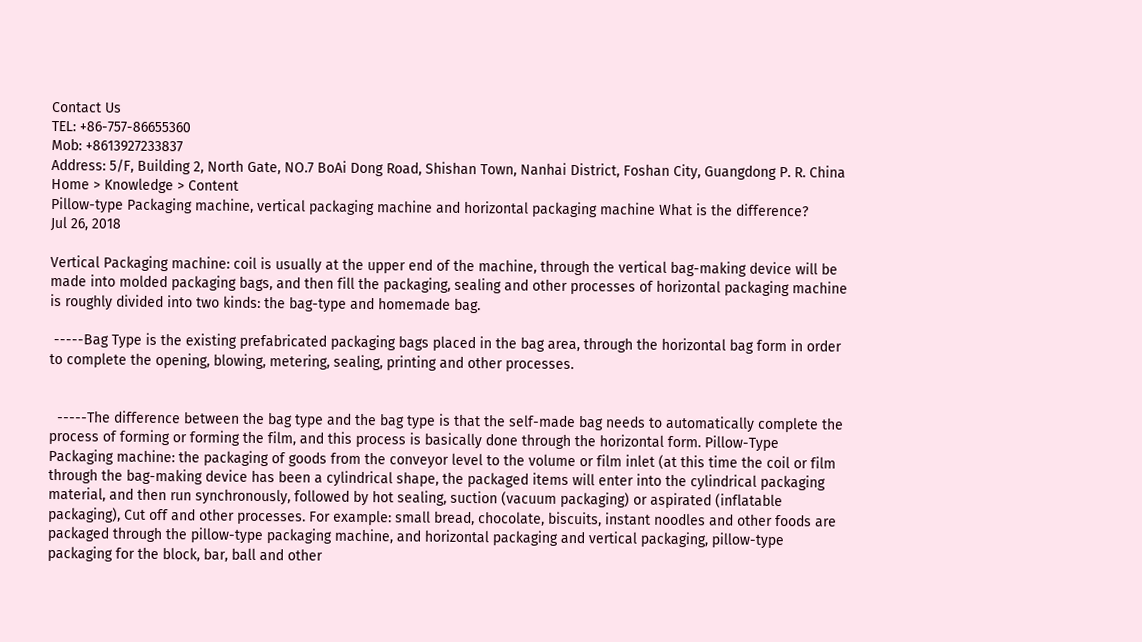Contact Us
TEL: +86-757-86655360
Mob: +8613927233837
Address: 5/F, Building 2, North Gate, NO.7 BoAi Dong Road, Shishan Town, Nanhai District, Foshan City, Guangdong P. R. China
Home > Knowledge > Content
Pillow-type Packaging machine, vertical packaging machine and horizontal packaging machine What is the difference?
Jul 26, 2018

Vertical Packaging machine: coil is usually at the upper end of the machine, through the vertical bag-making device will be made into molded packaging bags, and then fill the packaging, sealing and other processes of horizontal packaging machine is roughly divided into two kinds: the bag-type and homemade bag.

 -----Bag Type is the existing prefabricated packaging bags placed in the bag area, through the horizontal bag form in order to complete the opening, blowing, metering, sealing, printing and other processes.


  -----The difference between the bag type and the bag type is that the self-made bag needs to automatically complete the process of forming or forming the film, and this process is basically done through the horizontal form. Pillow-Type Packaging machine: the packaging of goods from the conveyor level to the volume or film inlet (at this time the coil or film through the bag-making device has been a cylindrical shape, the packaged items will enter into the cylindrical packaging material, and then run synchronously, followed by hot sealing, suction (vacuum packaging) or aspirated (inflatable packaging), Cut off and other processes. For example: small bread, chocolate, biscuits, instant noodles and other foods are packaged through the pillow-type packaging machine, and horizontal packaging and vertical packaging, pillow-type packaging for the block, bar, ball and other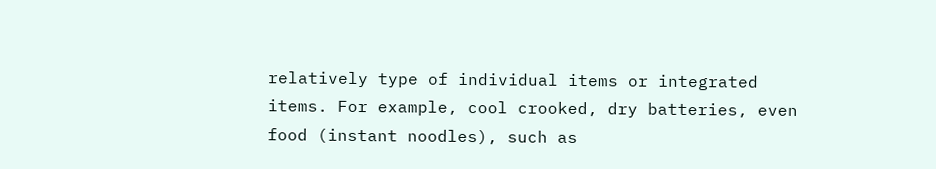relatively type of individual items or integrated items. For example, cool crooked, dry batteries, even food (instant noodles), such as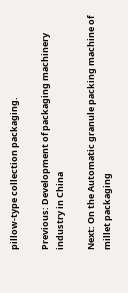pillow-type collection packaging.

Previous: Development of packaging machinery industry in China

Next: On the Automatic granule packing machine of millet packaging